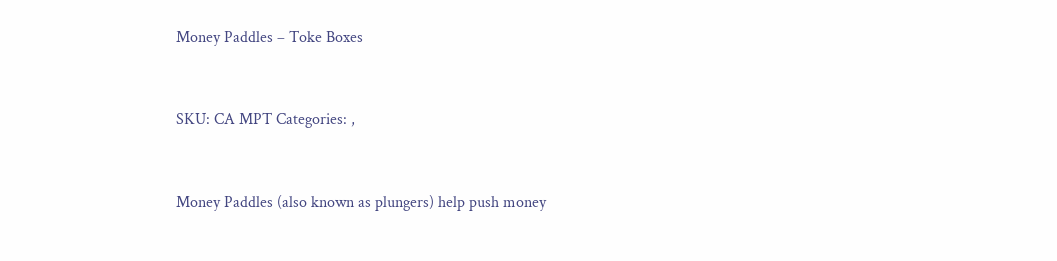Money Paddles – Toke Boxes


SKU: CA MPT Categories: ,


Money Paddles (also known as plungers) help push money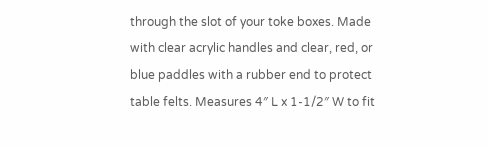through the slot of your toke boxes. Made with clear acrylic handles and clear, red, or blue paddles with a rubber end to protect table felts. Measures 4″ L x 1-1/2″ W to fit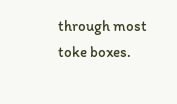through most toke boxes.